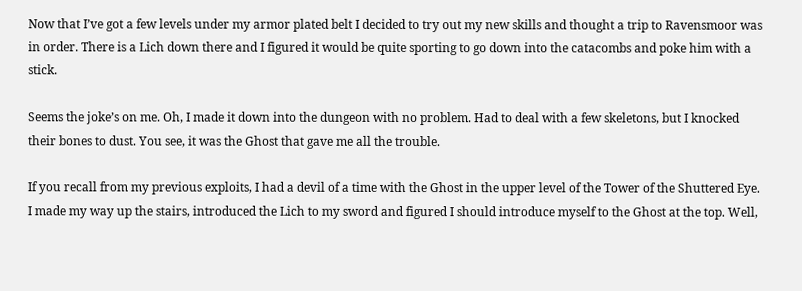Now that I’ve got a few levels under my armor plated belt I decided to try out my new skills and thought a trip to Ravensmoor was in order. There is a Lich down there and I figured it would be quite sporting to go down into the catacombs and poke him with a stick.

Seems the joke’s on me. Oh, I made it down into the dungeon with no problem. Had to deal with a few skeletons, but I knocked their bones to dust. You see, it was the Ghost that gave me all the trouble.

If you recall from my previous exploits, I had a devil of a time with the Ghost in the upper level of the Tower of the Shuttered Eye. I made my way up the stairs, introduced the Lich to my sword and figured I should introduce myself to the Ghost at the top. Well,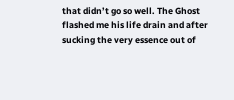that didn’t go so well. The Ghost flashed me his life drain and after sucking the very essence out of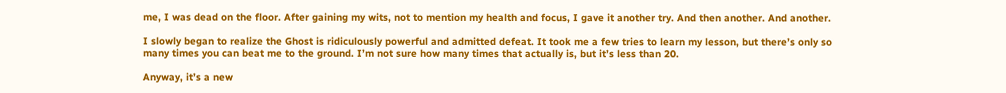me, I was dead on the floor. After gaining my wits, not to mention my health and focus, I gave it another try. And then another. And another.

I slowly began to realize the Ghost is ridiculously powerful and admitted defeat. It took me a few tries to learn my lesson, but there’s only so many times you can beat me to the ground. I’m not sure how many times that actually is, but it’s less than 20.

Anyway, it’s a new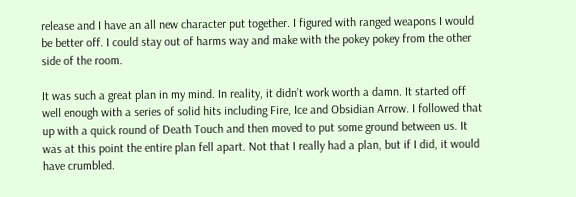release and I have an all new character put together. I figured with ranged weapons I would be better off. I could stay out of harms way and make with the pokey pokey from the other side of the room.

It was such a great plan in my mind. In reality, it didn’t work worth a damn. It started off well enough with a series of solid hits including Fire, Ice and Obsidian Arrow. I followed that up with a quick round of Death Touch and then moved to put some ground between us. It was at this point the entire plan fell apart. Not that I really had a plan, but if I did, it would have crumbled.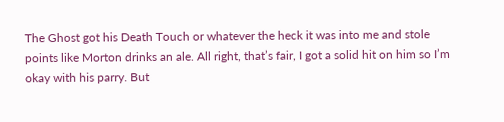The Ghost got his Death Touch or whatever the heck it was into me and stole points like Morton drinks an ale. All right, that’s fair, I got a solid hit on him so I’m okay with his parry. But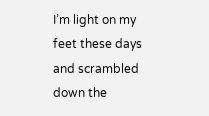I’m light on my feet these days and scrambled down the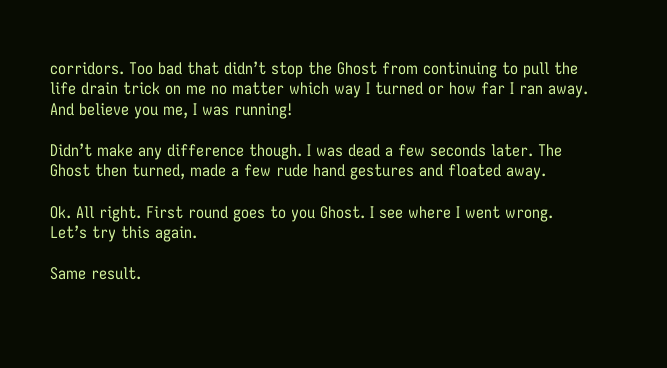corridors. Too bad that didn’t stop the Ghost from continuing to pull the life drain trick on me no matter which way I turned or how far I ran away. And believe you me, I was running!

Didn’t make any difference though. I was dead a few seconds later. The Ghost then turned, made a few rude hand gestures and floated away.

Ok. All right. First round goes to you Ghost. I see where I went wrong. Let’s try this again.

Same result.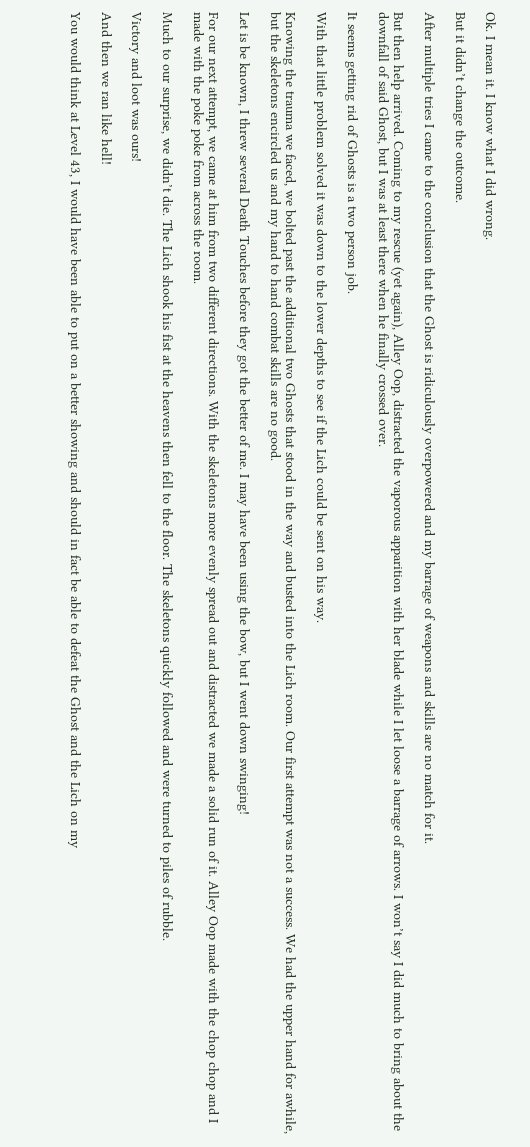Ok. I mean it. I know what I did wrong.

But it didn’t change the outcome.

After multiple tries I came to the conclusion that the Ghost is ridiculously overpowered and my barrage of weapons and skills are no match for it.

But then help arrived. Coming to my rescue (yet again), Alley Oop, distracted the vaporous apparition with her blade while I let loose a barrage of arrows. I won’t say I did much to bring about the downfall of said Ghost, but I was at least there when he finally crossed over.

It seems getting rid of Ghosts is a two person job.

With that little problem solved it was down to the lower depths to see if the Lich could be sent on his way.

Knowing the trauma we faced, we bolted past the additional two Ghosts that stood in the way and busted into the Lich room. Our first attempt was not a success. We had the upper hand for awhile, but the skeletons encircled us and my hand to hand combat skills are no good.

Let is be known, I threw several Death Touches before they got the better of me. I may have been using the bow, but I went down swinging!

For our next attempt, we came at him from two different directions. With the skeletons more evenly spread out and distracted we made a solid run of it. Alley Oop made with the chop chop and I made with the poke poke from across the room.

Much to our surprise, we didn’t die. The Lich shook his fist at the heavens then fell to the floor. The skeletons quickly followed and were turned to piles of rubble.

Victory and loot was ours!

And then we ran like hell!

You would think at Level 43, I would have been able to put on a better showing and should in fact be able to defeat the Ghost and the Lich on my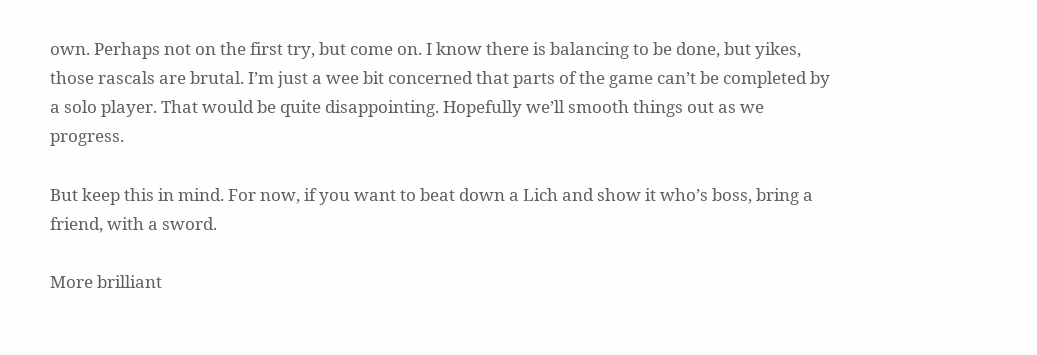own. Perhaps not on the first try, but come on. I know there is balancing to be done, but yikes, those rascals are brutal. I’m just a wee bit concerned that parts of the game can’t be completed by a solo player. That would be quite disappointing. Hopefully we’ll smooth things out as we progress.

But keep this in mind. For now, if you want to beat down a Lich and show it who’s boss, bring a friend, with a sword.

More brilliant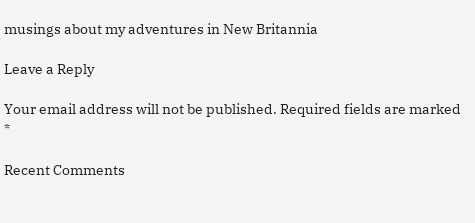musings about my adventures in New Britannia

Leave a Reply

Your email address will not be published. Required fields are marked *

Recent Comments